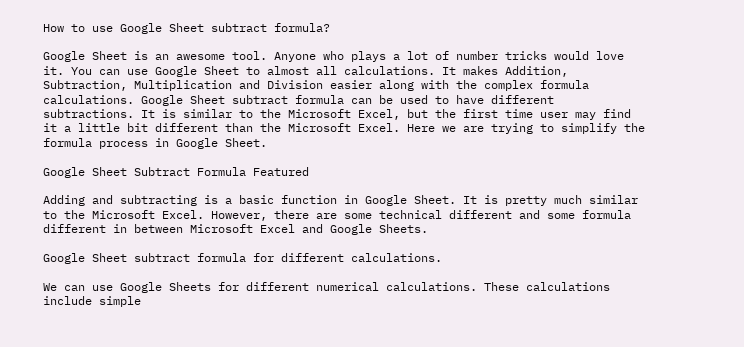How to use Google Sheet subtract formula?

Google Sheet is an awesome tool. Anyone who plays a lot of number tricks would love it. You can use Google Sheet to almost all calculations. It makes Addition, Subtraction, Multiplication and Division easier along with the complex formula calculations. Google Sheet subtract formula can be used to have different subtractions. It is similar to the Microsoft Excel, but the first time user may find it a little bit different than the Microsoft Excel. Here we are trying to simplify the formula process in Google Sheet.

Google Sheet Subtract Formula Featured

Adding and subtracting is a basic function in Google Sheet. It is pretty much similar to the Microsoft Excel. However, there are some technical different and some formula different in between Microsoft Excel and Google Sheets.

Google Sheet subtract formula for different calculations.

We can use Google Sheets for different numerical calculations. These calculations include simple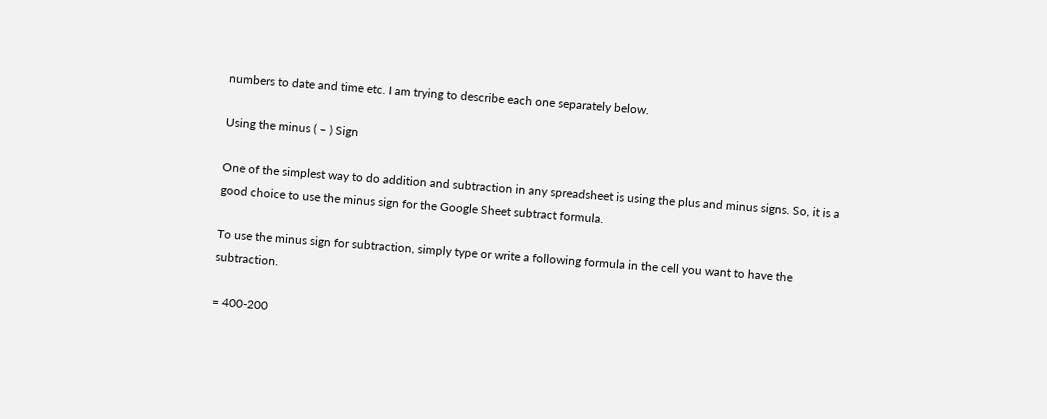numbers to date and time etc. I am trying to describe each one separately below.

Using the minus ( – ) Sign

One of the simplest way to do addition and subtraction in any spreadsheet is using the plus and minus signs. So, it is a good choice to use the minus sign for the Google Sheet subtract formula.

To use the minus sign for subtraction, simply type or write a following formula in the cell you want to have the subtraction.

= 400-200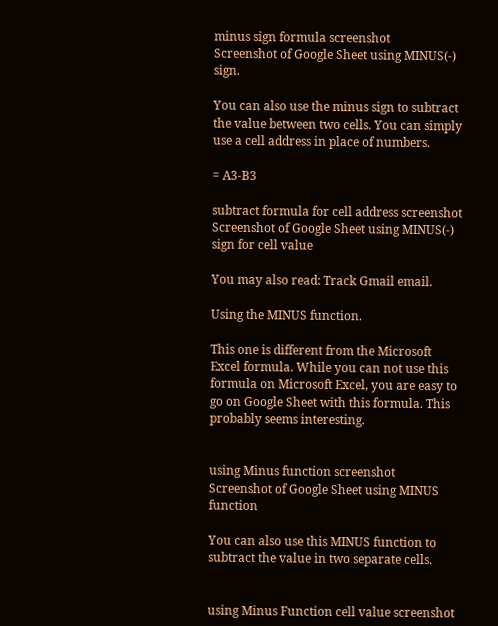minus sign formula screenshot
Screenshot of Google Sheet using MINUS(-) sign.

You can also use the minus sign to subtract the value between two cells. You can simply use a cell address in place of numbers.

= A3-B3

subtract formula for cell address screenshot
Screenshot of Google Sheet using MINUS(-) sign for cell value

You may also read: Track Gmail email.

Using the MINUS function.

This one is different from the Microsoft Excel formula. While you can not use this formula on Microsoft Excel, you are easy to go on Google Sheet with this formula. This probably seems interesting.


using Minus function screenshot
Screenshot of Google Sheet using MINUS function

You can also use this MINUS function to subtract the value in two separate cells.


using Minus Function cell value screenshot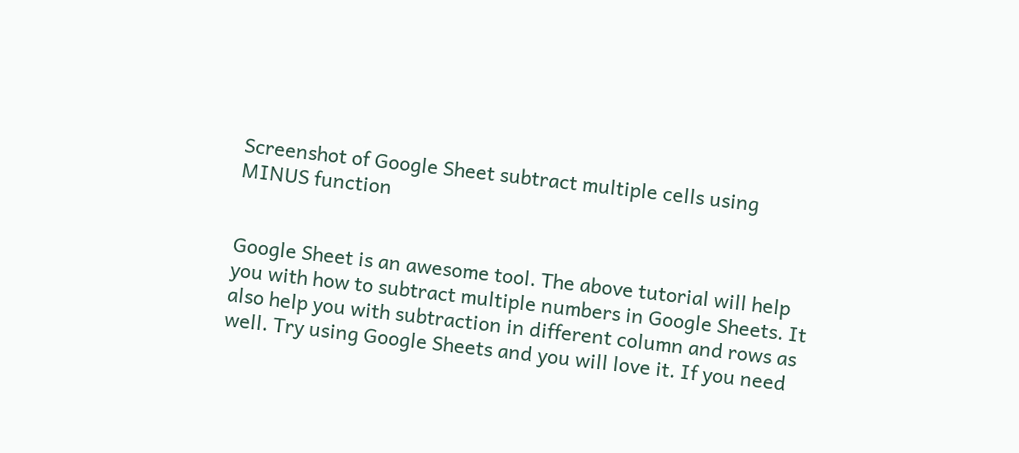Screenshot of Google Sheet subtract multiple cells using MINUS function


Google Sheet is an awesome tool. The above tutorial will help you with how to subtract multiple numbers in Google Sheets. It also help you with subtraction in different column and rows as well. Try using Google Sheets and you will love it. If you need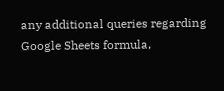any additional queries regarding Google Sheets formula,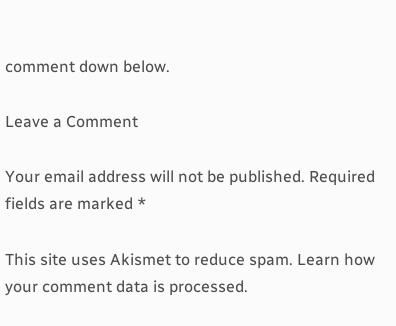comment down below.

Leave a Comment

Your email address will not be published. Required fields are marked *

This site uses Akismet to reduce spam. Learn how your comment data is processed.